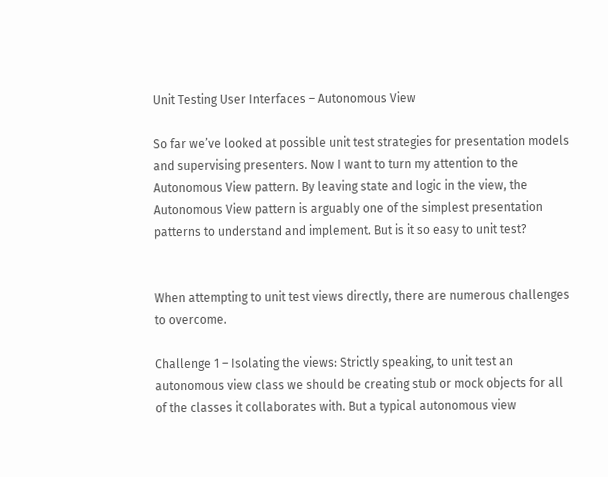Unit Testing User Interfaces – Autonomous View

So far we’ve looked at possible unit test strategies for presentation models and supervising presenters. Now I want to turn my attention to the Autonomous View pattern. By leaving state and logic in the view, the Autonomous View pattern is arguably one of the simplest presentation patterns to understand and implement. But is it so easy to unit test?


When attempting to unit test views directly, there are numerous challenges to overcome.

Challenge 1 – Isolating the views: Strictly speaking, to unit test an autonomous view class we should be creating stub or mock objects for all of the classes it collaborates with. But a typical autonomous view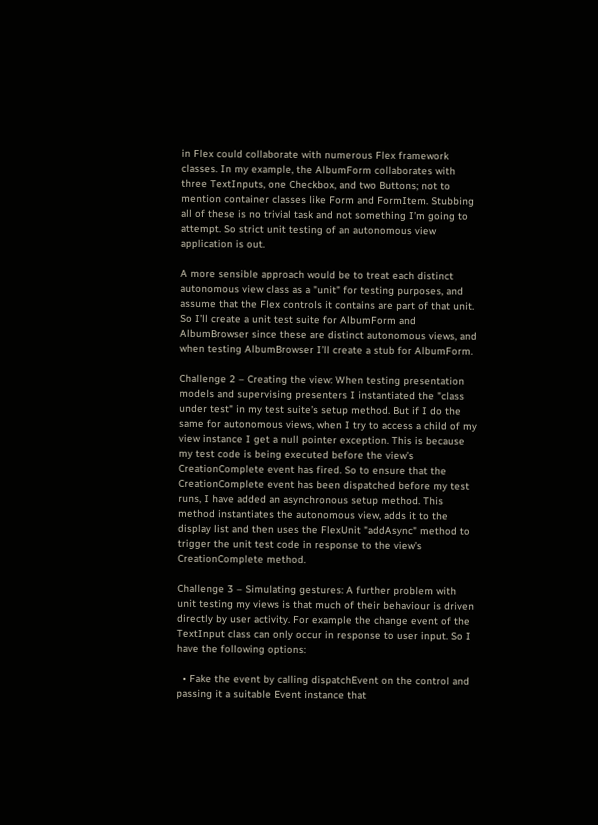in Flex could collaborate with numerous Flex framework classes. In my example, the AlbumForm collaborates with three TextInputs, one Checkbox, and two Buttons; not to mention container classes like Form and FormItem. Stubbing all of these is no trivial task and not something I’m going to attempt. So strict unit testing of an autonomous view application is out.

A more sensible approach would be to treat each distinct autonomous view class as a "unit" for testing purposes, and assume that the Flex controls it contains are part of that unit. So I’ll create a unit test suite for AlbumForm and AlbumBrowser since these are distinct autonomous views, and when testing AlbumBrowser I’ll create a stub for AlbumForm.

Challenge 2 – Creating the view: When testing presentation models and supervising presenters I instantiated the "class under test" in my test suite’s setup method. But if I do the same for autonomous views, when I try to access a child of my view instance I get a null pointer exception. This is because my test code is being executed before the view’s CreationComplete event has fired. So to ensure that the CreationComplete event has been dispatched before my test runs, I have added an asynchronous setup method. This method instantiates the autonomous view, adds it to the display list and then uses the FlexUnit "addAsync" method to trigger the unit test code in response to the view’s CreationComplete method.

Challenge 3 – Simulating gestures: A further problem with unit testing my views is that much of their behaviour is driven directly by user activity. For example the change event of the TextInput class can only occur in response to user input. So I have the following options:

  • Fake the event by calling dispatchEvent on the control and passing it a suitable Event instance that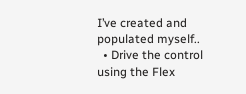I’ve created and populated myself..
  • Drive the control using the Flex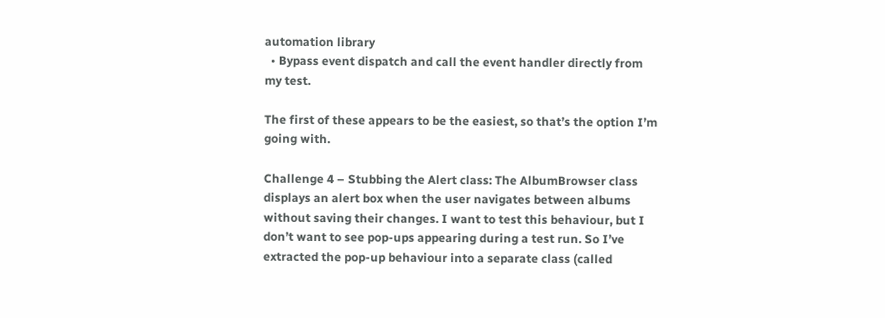automation library
  • Bypass event dispatch and call the event handler directly from my test.

The first of these appears to be the easiest, so that’s the option I’m going with.

Challenge 4 – Stubbing the Alert class: The AlbumBrowser class displays an alert box when the user navigates between albums without saving their changes. I want to test this behaviour, but I don’t want to see pop-ups appearing during a test run. So I’ve extracted the pop-up behaviour into a separate class (called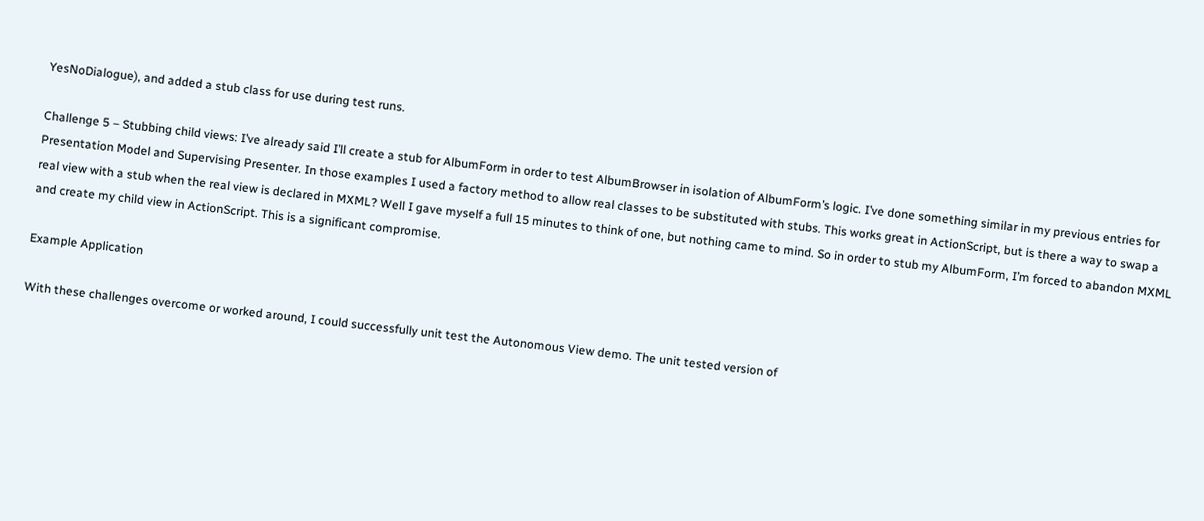YesNoDialogue), and added a stub class for use during test runs.

Challenge 5 – Stubbing child views: I’ve already said I’ll create a stub for AlbumForm in order to test AlbumBrowser in isolation of AlbumForm’s logic. I’ve done something similar in my previous entries for Presentation Model and Supervising Presenter. In those examples I used a factory method to allow real classes to be substituted with stubs. This works great in ActionScript, but is there a way to swap a real view with a stub when the real view is declared in MXML? Well I gave myself a full 15 minutes to think of one, but nothing came to mind. So in order to stub my AlbumForm, I’m forced to abandon MXML and create my child view in ActionScript. This is a significant compromise.

Example Application

With these challenges overcome or worked around, I could successfully unit test the Autonomous View demo. The unit tested version of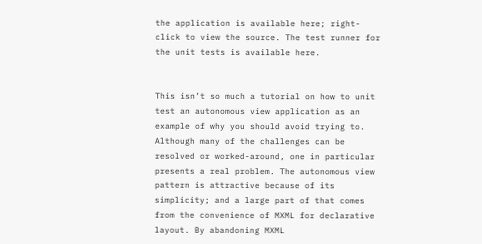the application is available here; right-click to view the source. The test runner for the unit tests is available here.


This isn’t so much a tutorial on how to unit test an autonomous view application as an example of why you should avoid trying to. Although many of the challenges can be resolved or worked-around, one in particular presents a real problem. The autonomous view pattern is attractive because of its simplicity; and a large part of that comes from the convenience of MXML for declarative layout. By abandoning MXML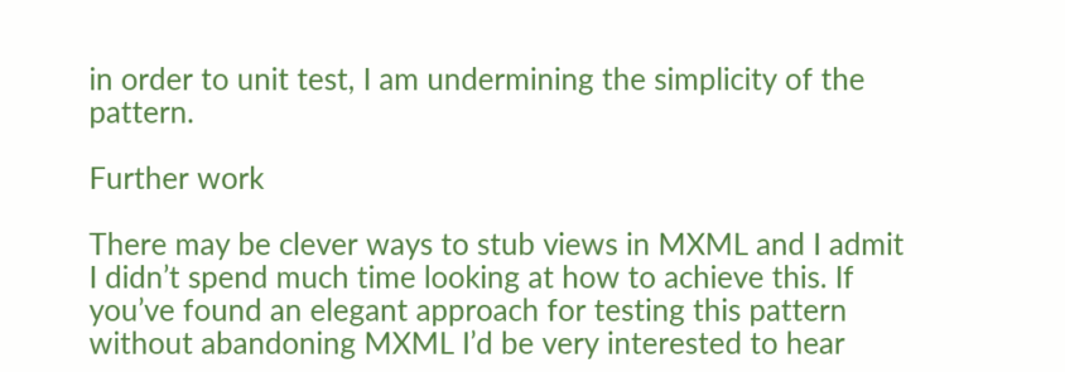in order to unit test, I am undermining the simplicity of the pattern.

Further work

There may be clever ways to stub views in MXML and I admit I didn’t spend much time looking at how to achieve this. If you’ve found an elegant approach for testing this pattern without abandoning MXML I’d be very interested to hear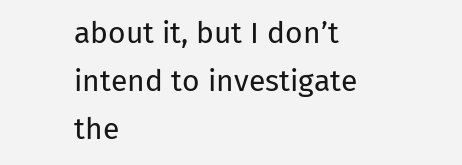about it, but I don’t intend to investigate the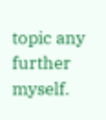topic any further myself.